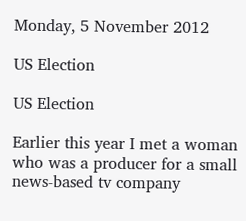Monday, 5 November 2012

US Election

US Election

Earlier this year I met a woman who was a producer for a small news-based tv company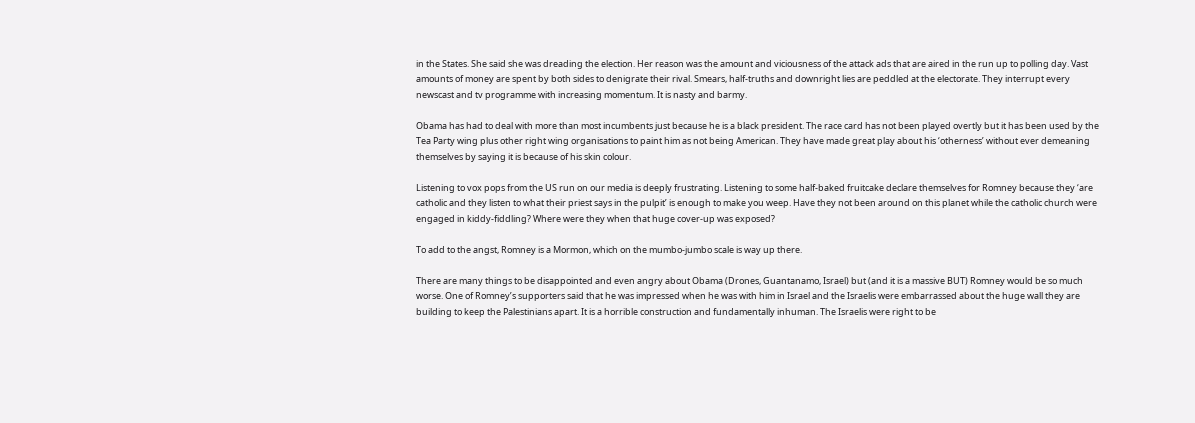in the States. She said she was dreading the election. Her reason was the amount and viciousness of the attack ads that are aired in the run up to polling day. Vast amounts of money are spent by both sides to denigrate their rival. Smears, half-truths and downright lies are peddled at the electorate. They interrupt every newscast and tv programme with increasing momentum. It is nasty and barmy.

Obama has had to deal with more than most incumbents just because he is a black president. The race card has not been played overtly but it has been used by the Tea Party wing plus other right wing organisations to paint him as not being American. They have made great play about his ‘otherness’ without ever demeaning themselves by saying it is because of his skin colour.

Listening to vox pops from the US run on our media is deeply frustrating. Listening to some half-baked fruitcake declare themselves for Romney because they ‘are catholic and they listen to what their priest says in the pulpit’ is enough to make you weep. Have they not been around on this planet while the catholic church were engaged in kiddy-fiddling? Where were they when that huge cover-up was exposed?

To add to the angst, Romney is a Mormon, which on the mumbo-jumbo scale is way up there.

There are many things to be disappointed and even angry about Obama (Drones, Guantanamo, Israel) but (and it is a massive BUT) Romney would be so much worse. One of Romney’s supporters said that he was impressed when he was with him in Israel and the Israelis were embarrassed about the huge wall they are building to keep the Palestinians apart. It is a horrible construction and fundamentally inhuman. The Israelis were right to be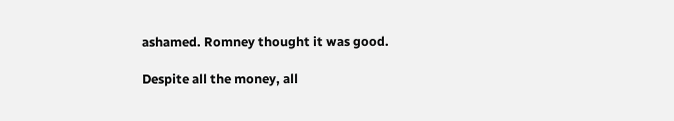ashamed. Romney thought it was good.

Despite all the money, all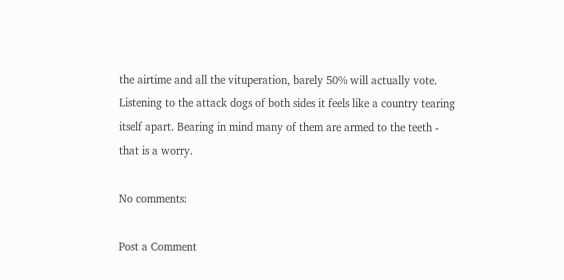the airtime and all the vituperation, barely 50% will actually vote. Listening to the attack dogs of both sides it feels like a country tearing itself apart. Bearing in mind many of them are armed to the teeth - that is a worry.

No comments:

Post a Comment